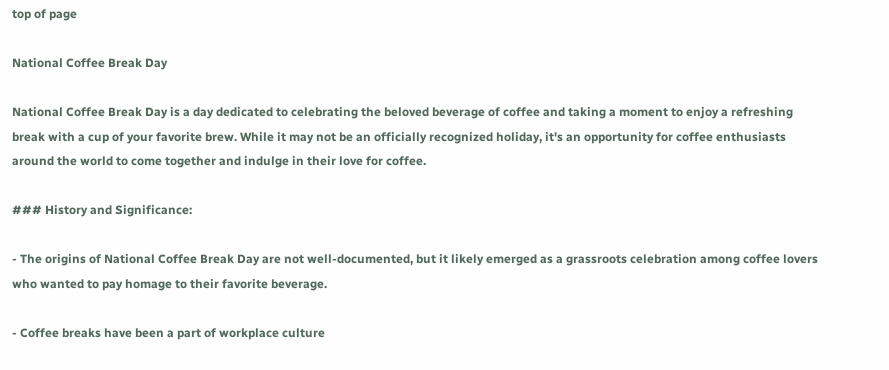top of page

National Coffee Break Day

National Coffee Break Day is a day dedicated to celebrating the beloved beverage of coffee and taking a moment to enjoy a refreshing break with a cup of your favorite brew. While it may not be an officially recognized holiday, it's an opportunity for coffee enthusiasts around the world to come together and indulge in their love for coffee.

### History and Significance:

- The origins of National Coffee Break Day are not well-documented, but it likely emerged as a grassroots celebration among coffee lovers who wanted to pay homage to their favorite beverage.

- Coffee breaks have been a part of workplace culture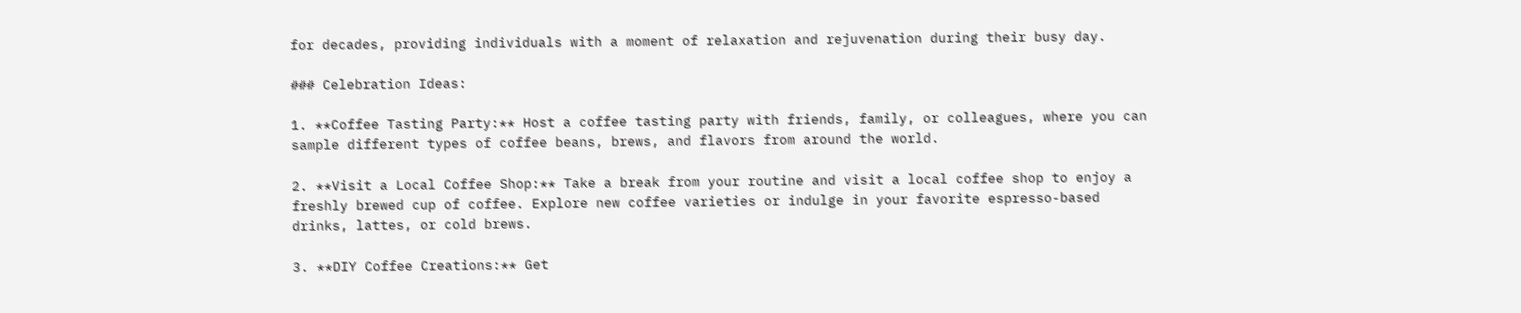for decades, providing individuals with a moment of relaxation and rejuvenation during their busy day.

### Celebration Ideas:

1. **Coffee Tasting Party:** Host a coffee tasting party with friends, family, or colleagues, where you can sample different types of coffee beans, brews, and flavors from around the world.

2. **Visit a Local Coffee Shop:** Take a break from your routine and visit a local coffee shop to enjoy a freshly brewed cup of coffee. Explore new coffee varieties or indulge in your favorite espresso-based drinks, lattes, or cold brews.

3. **DIY Coffee Creations:** Get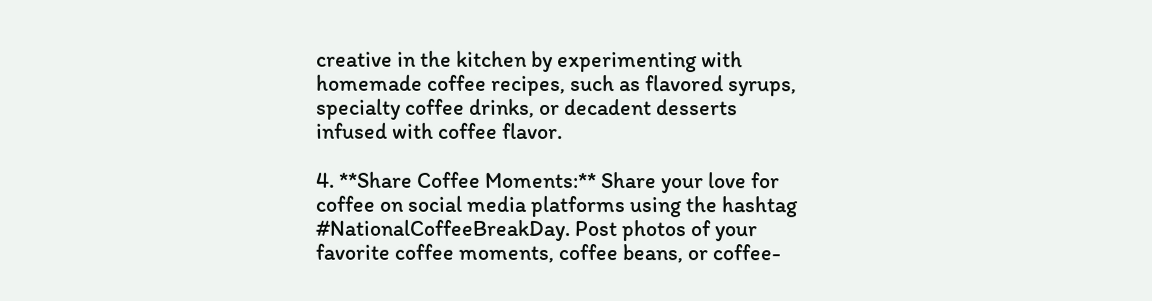creative in the kitchen by experimenting with homemade coffee recipes, such as flavored syrups, specialty coffee drinks, or decadent desserts infused with coffee flavor.

4. **Share Coffee Moments:** Share your love for coffee on social media platforms using the hashtag #NationalCoffeeBreakDay. Post photos of your favorite coffee moments, coffee beans, or coffee-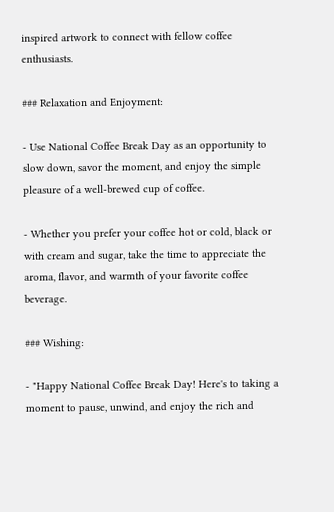inspired artwork to connect with fellow coffee enthusiasts.

### Relaxation and Enjoyment:

- Use National Coffee Break Day as an opportunity to slow down, savor the moment, and enjoy the simple pleasure of a well-brewed cup of coffee.

- Whether you prefer your coffee hot or cold, black or with cream and sugar, take the time to appreciate the aroma, flavor, and warmth of your favorite coffee beverage.

### Wishing:

- "Happy National Coffee Break Day! Here's to taking a moment to pause, unwind, and enjoy the rich and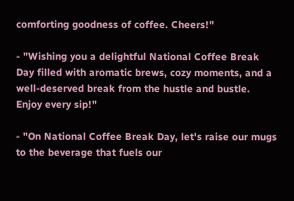comforting goodness of coffee. Cheers!"

- "Wishing you a delightful National Coffee Break Day filled with aromatic brews, cozy moments, and a well-deserved break from the hustle and bustle. Enjoy every sip!"

- "On National Coffee Break Day, let's raise our mugs to the beverage that fuels our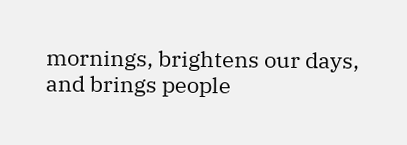mornings, brightens our days, and brings people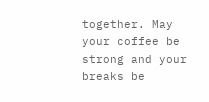together. May your coffee be strong and your breaks be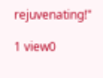rejuvenating!"

1 view0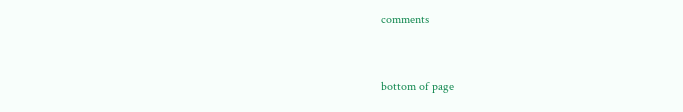comments


bottom of page